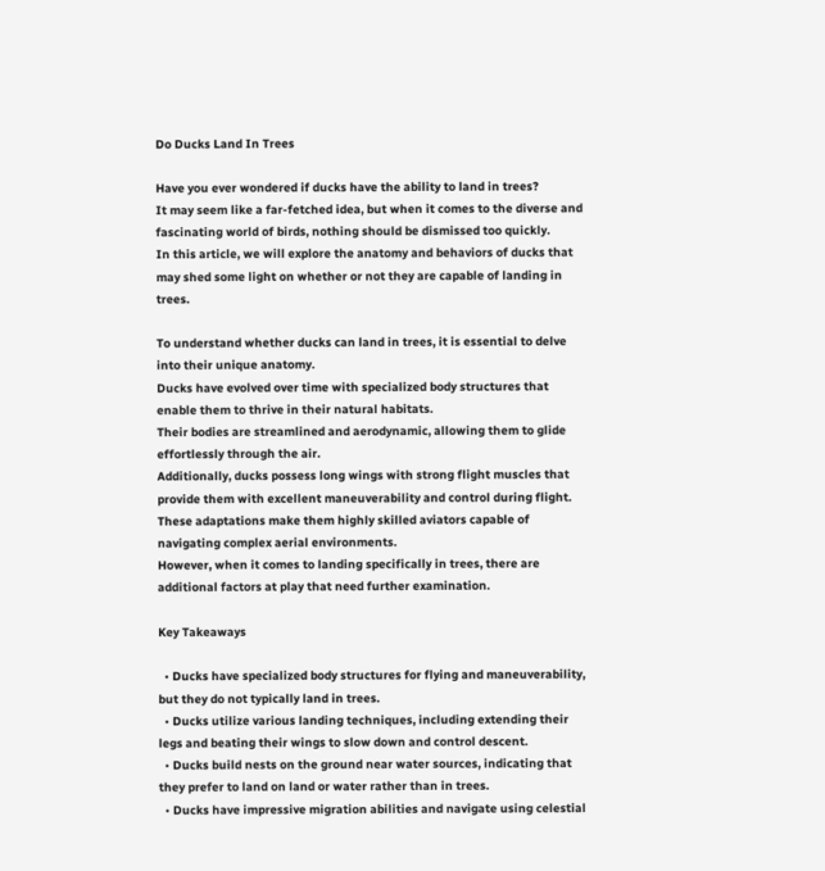Do Ducks Land In Trees

Have you ever wondered if ducks have the ability to land in trees?
It may seem like a far-fetched idea, but when it comes to the diverse and fascinating world of birds, nothing should be dismissed too quickly.
In this article, we will explore the anatomy and behaviors of ducks that may shed some light on whether or not they are capable of landing in trees.

To understand whether ducks can land in trees, it is essential to delve into their unique anatomy.
Ducks have evolved over time with specialized body structures that enable them to thrive in their natural habitats.
Their bodies are streamlined and aerodynamic, allowing them to glide effortlessly through the air.
Additionally, ducks possess long wings with strong flight muscles that provide them with excellent maneuverability and control during flight.
These adaptations make them highly skilled aviators capable of navigating complex aerial environments.
However, when it comes to landing specifically in trees, there are additional factors at play that need further examination.

Key Takeaways

  • Ducks have specialized body structures for flying and maneuverability, but they do not typically land in trees.
  • Ducks utilize various landing techniques, including extending their legs and beating their wings to slow down and control descent.
  • Ducks build nests on the ground near water sources, indicating that they prefer to land on land or water rather than in trees.
  • Ducks have impressive migration abilities and navigate using celestial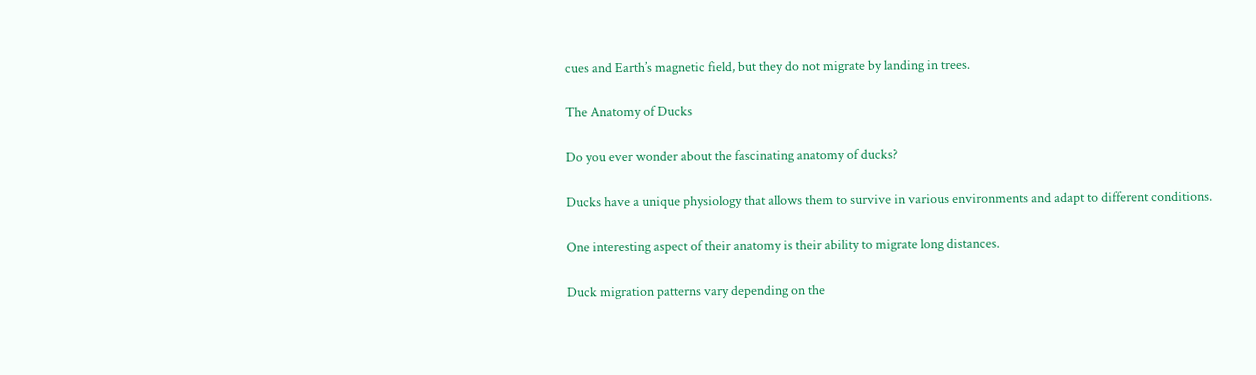cues and Earth’s magnetic field, but they do not migrate by landing in trees.

The Anatomy of Ducks

Do you ever wonder about the fascinating anatomy of ducks?

Ducks have a unique physiology that allows them to survive in various environments and adapt to different conditions.

One interesting aspect of their anatomy is their ability to migrate long distances.

Duck migration patterns vary depending on the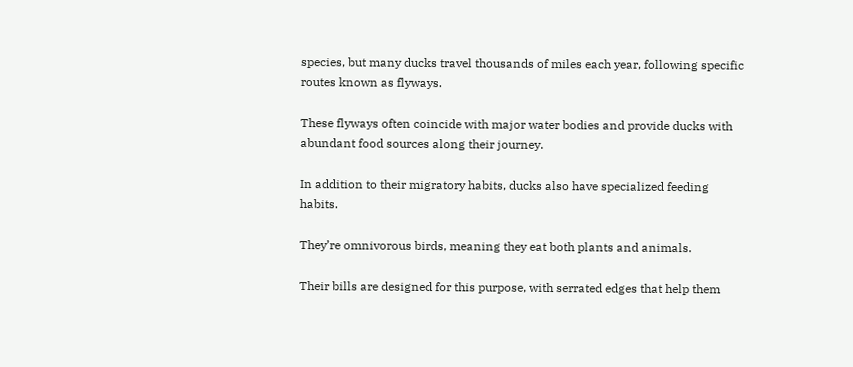species, but many ducks travel thousands of miles each year, following specific routes known as flyways.

These flyways often coincide with major water bodies and provide ducks with abundant food sources along their journey.

In addition to their migratory habits, ducks also have specialized feeding habits.

They’re omnivorous birds, meaning they eat both plants and animals.

Their bills are designed for this purpose, with serrated edges that help them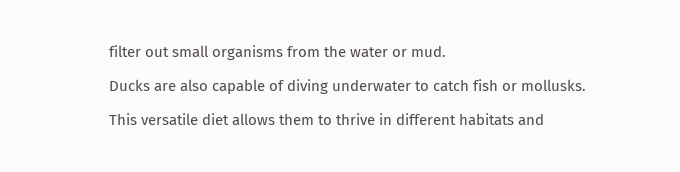filter out small organisms from the water or mud.

Ducks are also capable of diving underwater to catch fish or mollusks.

This versatile diet allows them to thrive in different habitats and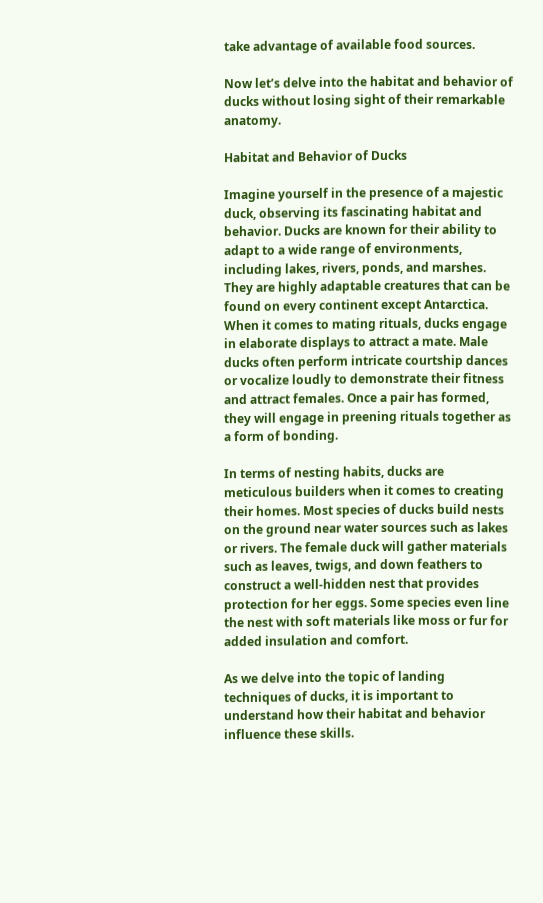take advantage of available food sources.

Now let’s delve into the habitat and behavior of ducks without losing sight of their remarkable anatomy.

Habitat and Behavior of Ducks

Imagine yourself in the presence of a majestic duck, observing its fascinating habitat and behavior. Ducks are known for their ability to adapt to a wide range of environments, including lakes, rivers, ponds, and marshes. They are highly adaptable creatures that can be found on every continent except Antarctica. When it comes to mating rituals, ducks engage in elaborate displays to attract a mate. Male ducks often perform intricate courtship dances or vocalize loudly to demonstrate their fitness and attract females. Once a pair has formed, they will engage in preening rituals together as a form of bonding.

In terms of nesting habits, ducks are meticulous builders when it comes to creating their homes. Most species of ducks build nests on the ground near water sources such as lakes or rivers. The female duck will gather materials such as leaves, twigs, and down feathers to construct a well-hidden nest that provides protection for her eggs. Some species even line the nest with soft materials like moss or fur for added insulation and comfort.

As we delve into the topic of landing techniques of ducks, it is important to understand how their habitat and behavior influence these skills.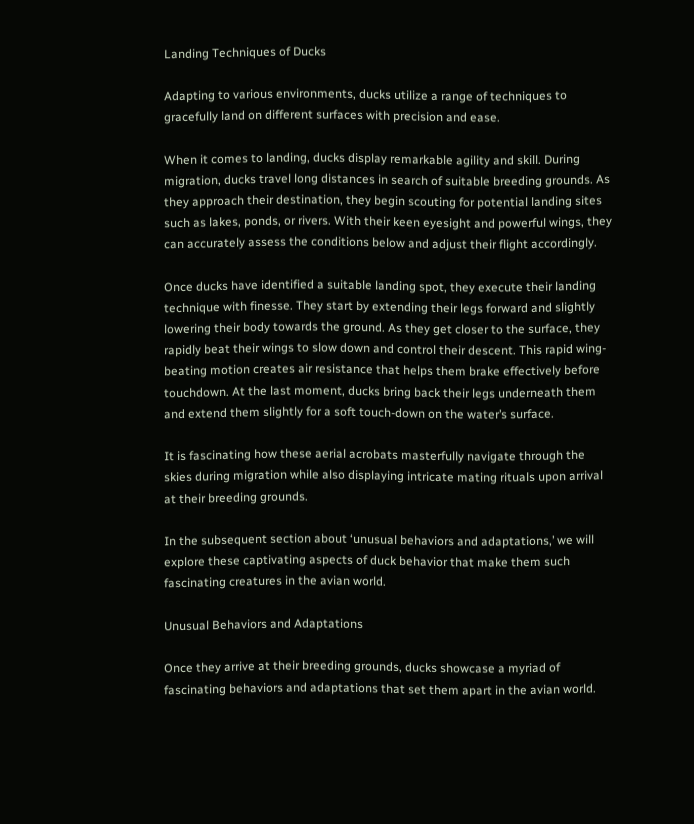Landing Techniques of Ducks

Adapting to various environments, ducks utilize a range of techniques to gracefully land on different surfaces with precision and ease.

When it comes to landing, ducks display remarkable agility and skill. During migration, ducks travel long distances in search of suitable breeding grounds. As they approach their destination, they begin scouting for potential landing sites such as lakes, ponds, or rivers. With their keen eyesight and powerful wings, they can accurately assess the conditions below and adjust their flight accordingly.

Once ducks have identified a suitable landing spot, they execute their landing technique with finesse. They start by extending their legs forward and slightly lowering their body towards the ground. As they get closer to the surface, they rapidly beat their wings to slow down and control their descent. This rapid wing-beating motion creates air resistance that helps them brake effectively before touchdown. At the last moment, ducks bring back their legs underneath them and extend them slightly for a soft touch-down on the water’s surface.

It is fascinating how these aerial acrobats masterfully navigate through the skies during migration while also displaying intricate mating rituals upon arrival at their breeding grounds.

In the subsequent section about ‘unusual behaviors and adaptations,’ we will explore these captivating aspects of duck behavior that make them such fascinating creatures in the avian world.

Unusual Behaviors and Adaptations

Once they arrive at their breeding grounds, ducks showcase a myriad of fascinating behaviors and adaptations that set them apart in the avian world.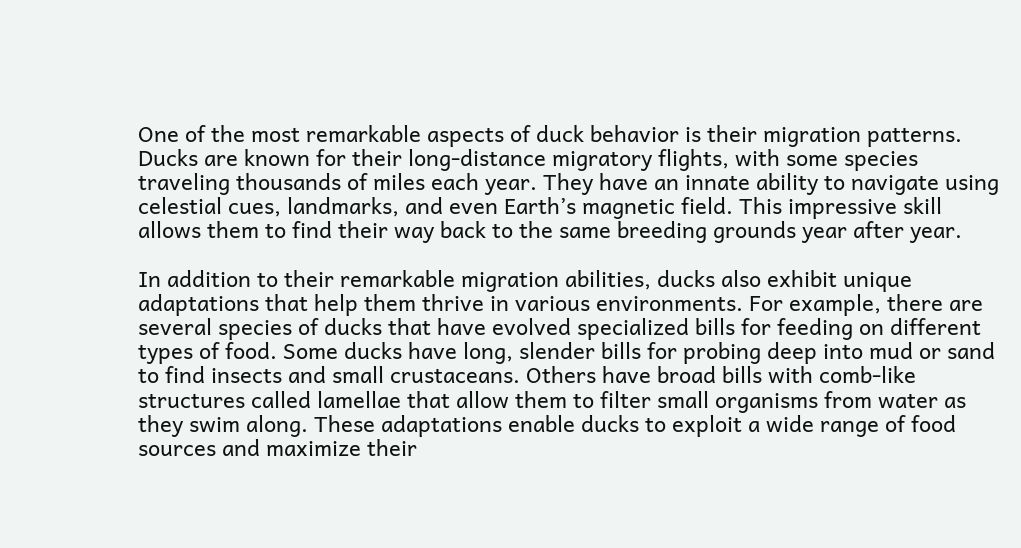One of the most remarkable aspects of duck behavior is their migration patterns. Ducks are known for their long-distance migratory flights, with some species traveling thousands of miles each year. They have an innate ability to navigate using celestial cues, landmarks, and even Earth’s magnetic field. This impressive skill allows them to find their way back to the same breeding grounds year after year.

In addition to their remarkable migration abilities, ducks also exhibit unique adaptations that help them thrive in various environments. For example, there are several species of ducks that have evolved specialized bills for feeding on different types of food. Some ducks have long, slender bills for probing deep into mud or sand to find insects and small crustaceans. Others have broad bills with comb-like structures called lamellae that allow them to filter small organisms from water as they swim along. These adaptations enable ducks to exploit a wide range of food sources and maximize their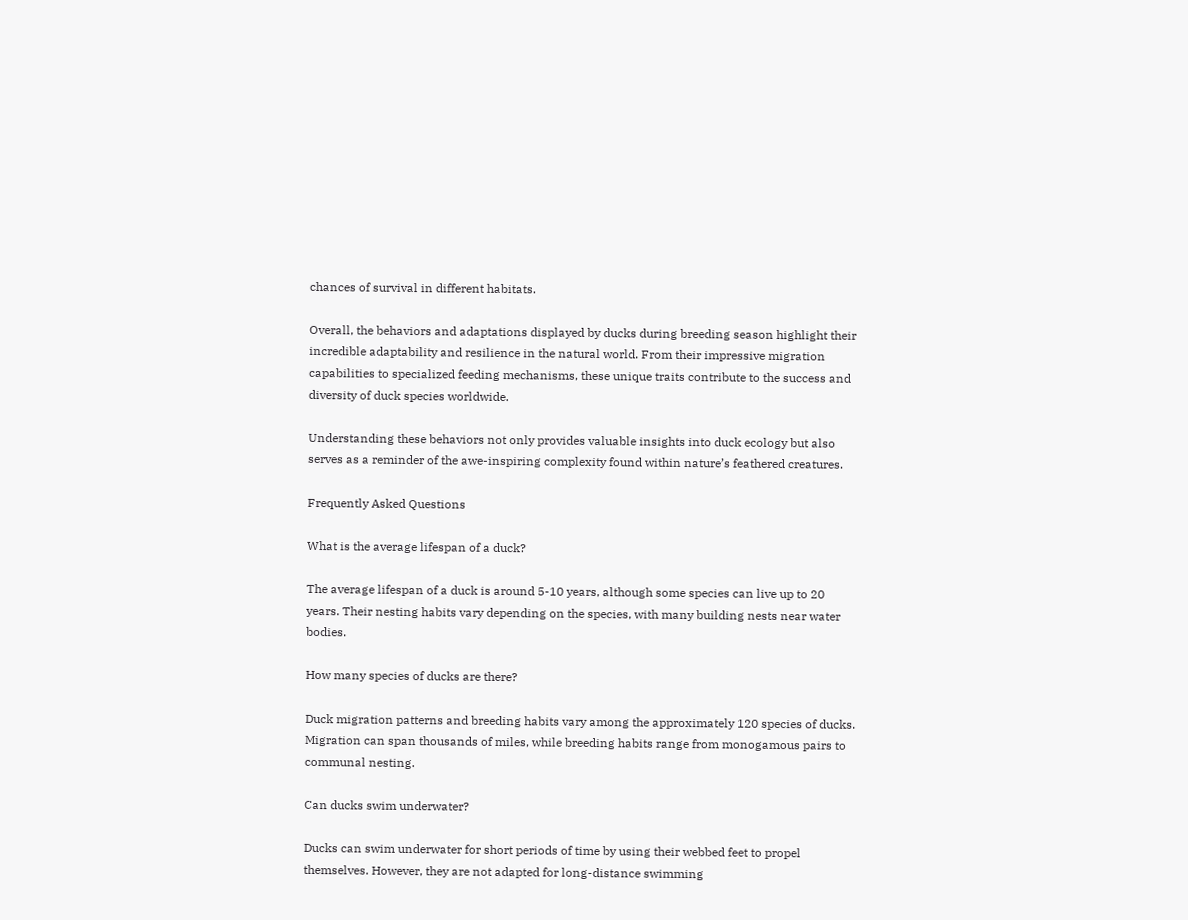chances of survival in different habitats.

Overall, the behaviors and adaptations displayed by ducks during breeding season highlight their incredible adaptability and resilience in the natural world. From their impressive migration capabilities to specialized feeding mechanisms, these unique traits contribute to the success and diversity of duck species worldwide.

Understanding these behaviors not only provides valuable insights into duck ecology but also serves as a reminder of the awe-inspiring complexity found within nature’s feathered creatures.

Frequently Asked Questions

What is the average lifespan of a duck?

The average lifespan of a duck is around 5-10 years, although some species can live up to 20 years. Their nesting habits vary depending on the species, with many building nests near water bodies.

How many species of ducks are there?

Duck migration patterns and breeding habits vary among the approximately 120 species of ducks. Migration can span thousands of miles, while breeding habits range from monogamous pairs to communal nesting.

Can ducks swim underwater?

Ducks can swim underwater for short periods of time by using their webbed feet to propel themselves. However, they are not adapted for long-distance swimming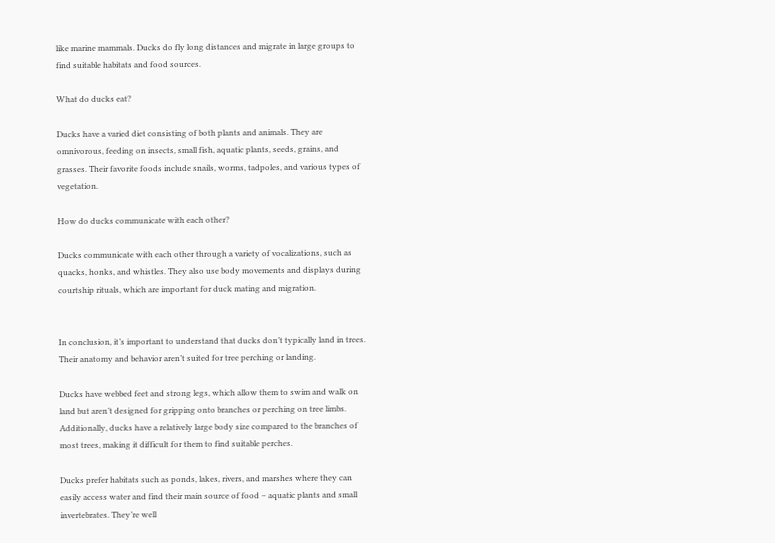like marine mammals. Ducks do fly long distances and migrate in large groups to find suitable habitats and food sources.

What do ducks eat?

Ducks have a varied diet consisting of both plants and animals. They are omnivorous, feeding on insects, small fish, aquatic plants, seeds, grains, and grasses. Their favorite foods include snails, worms, tadpoles, and various types of vegetation.

How do ducks communicate with each other?

Ducks communicate with each other through a variety of vocalizations, such as quacks, honks, and whistles. They also use body movements and displays during courtship rituals, which are important for duck mating and migration.


In conclusion, it’s important to understand that ducks don’t typically land in trees. Their anatomy and behavior aren’t suited for tree perching or landing.

Ducks have webbed feet and strong legs, which allow them to swim and walk on land but aren’t designed for gripping onto branches or perching on tree limbs. Additionally, ducks have a relatively large body size compared to the branches of most trees, making it difficult for them to find suitable perches.

Ducks prefer habitats such as ponds, lakes, rivers, and marshes where they can easily access water and find their main source of food – aquatic plants and small invertebrates. They’re well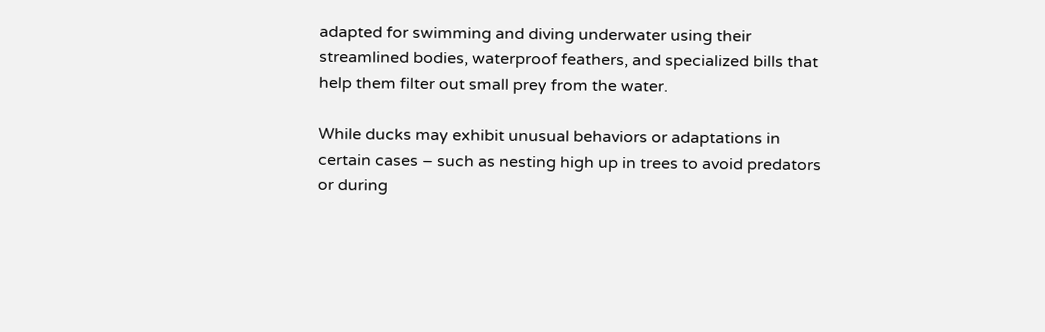adapted for swimming and diving underwater using their streamlined bodies, waterproof feathers, and specialized bills that help them filter out small prey from the water.

While ducks may exhibit unusual behaviors or adaptations in certain cases – such as nesting high up in trees to avoid predators or during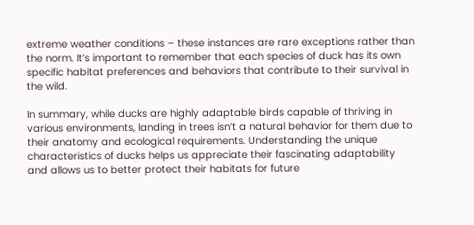extreme weather conditions – these instances are rare exceptions rather than the norm. It’s important to remember that each species of duck has its own specific habitat preferences and behaviors that contribute to their survival in the wild.

In summary, while ducks are highly adaptable birds capable of thriving in various environments, landing in trees isn’t a natural behavior for them due to their anatomy and ecological requirements. Understanding the unique characteristics of ducks helps us appreciate their fascinating adaptability and allows us to better protect their habitats for future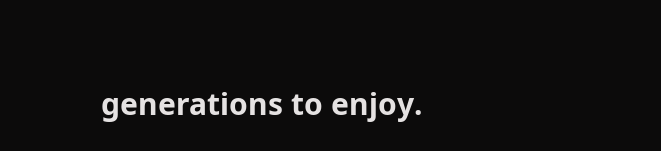generations to enjoy.